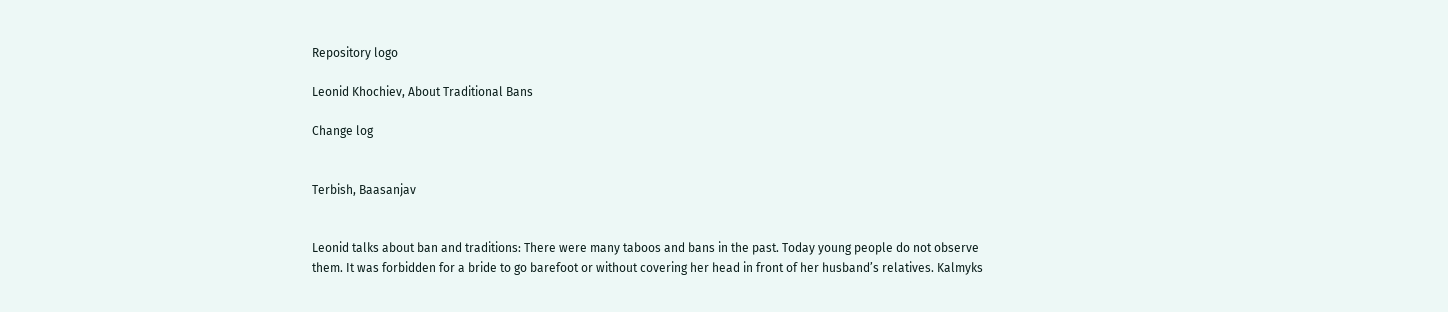Repository logo

Leonid Khochiev, About Traditional Bans

Change log


Terbish, Baasanjav


Leonid talks about ban and traditions: There were many taboos and bans in the past. Today young people do not observe them. It was forbidden for a bride to go barefoot or without covering her head in front of her husband’s relatives. Kalmyks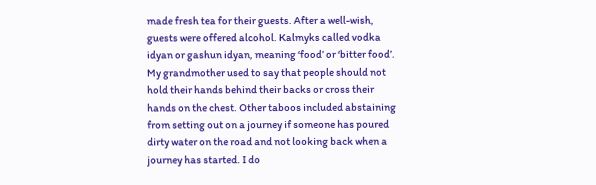made fresh tea for their guests. After a well-wish, guests were offered alcohol. Kalmyks called vodka idyan or gashun idyan, meaning ‘food’ or ‘bitter food’. My grandmother used to say that people should not hold their hands behind their backs or cross their hands on the chest. Other taboos included abstaining from setting out on a journey if someone has poured dirty water on the road and not looking back when a journey has started. I do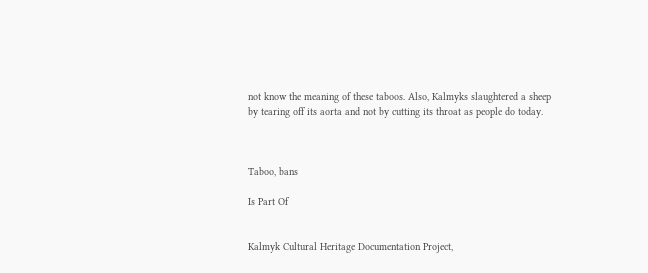not know the meaning of these taboos. Also, Kalmyks slaughtered a sheep by tearing off its aorta and not by cutting its throat as people do today.



Taboo, bans

Is Part Of


Kalmyk Cultural Heritage Documentation Project,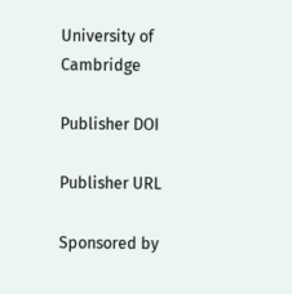University of Cambridge

Publisher DOI

Publisher URL

Sponsored by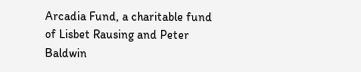Arcadia Fund, a charitable fund of Lisbet Rausing and Peter Baldwin